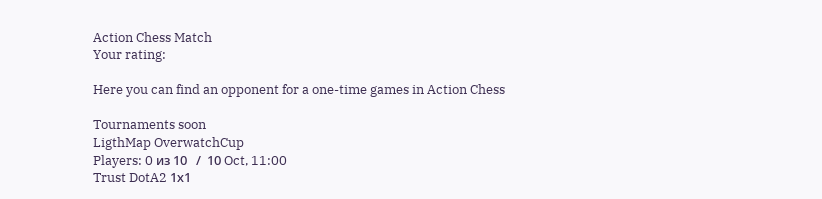Action Chess Match
Your rating:

Here you can find an opponent for a one-time games in Action Chess

Tournaments soon
LigthMap OverwatchCup
Players: 0 из 10   /  10 Oct, 11:00
Trust DotA2 1х1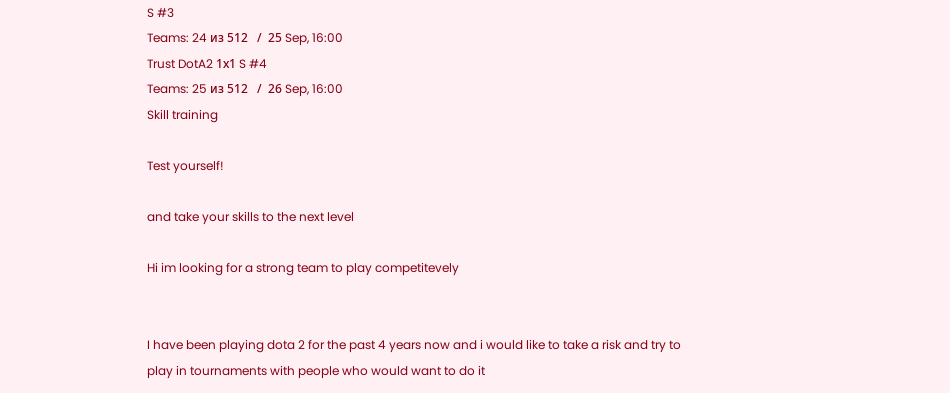S #3
Teams: 24 из 512   /  25 Sep, 16:00
Trust DotA2 1х1 S #4
Teams: 25 из 512   /  26 Sep, 16:00
Skill training

Test yourself!

and take your skills to the next level

Hi im looking for a strong team to play competitevely


I have been playing dota 2 for the past 4 years now and i would like to take a risk and try to play in tournaments with people who would want to do it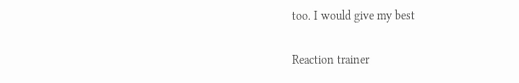too. I would give my best

Reaction trainer